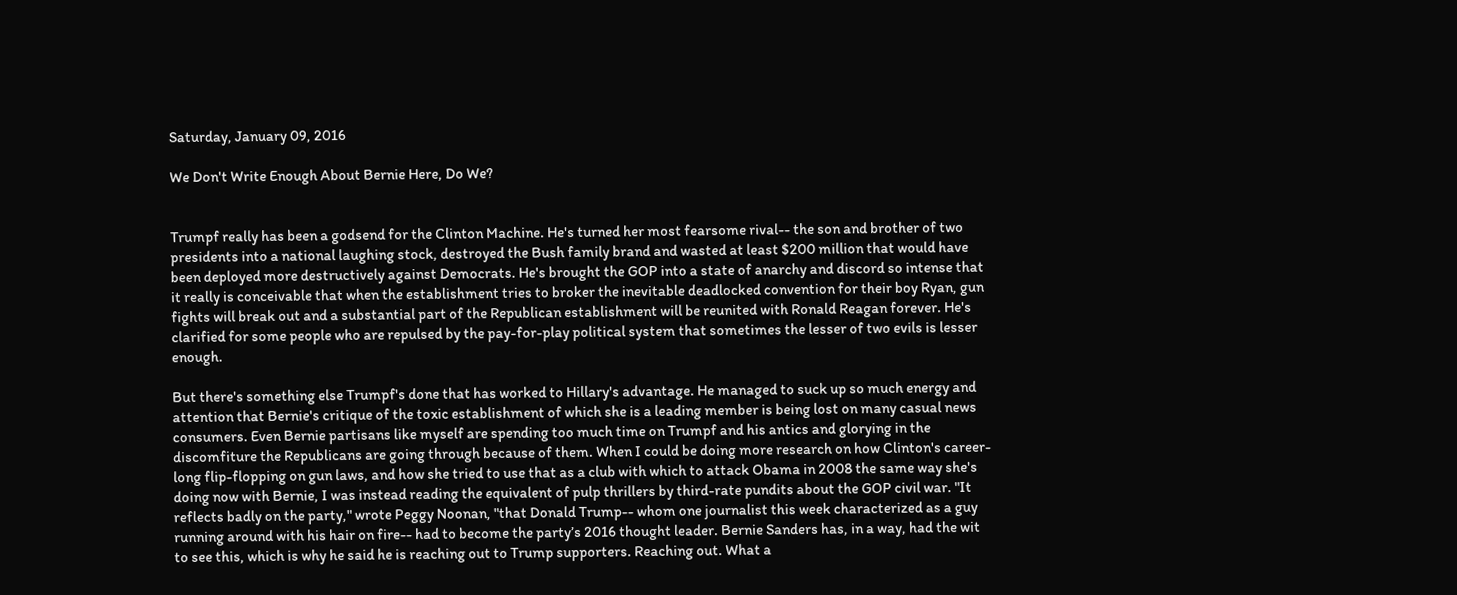Saturday, January 09, 2016

We Don't Write Enough About Bernie Here, Do We?


Trumpf really has been a godsend for the Clinton Machine. He's turned her most fearsome rival-- the son and brother of two presidents into a national laughing stock, destroyed the Bush family brand and wasted at least $200 million that would have been deployed more destructively against Democrats. He's brought the GOP into a state of anarchy and discord so intense that it really is conceivable that when the establishment tries to broker the inevitable deadlocked convention for their boy Ryan, gun fights will break out and a substantial part of the Republican establishment will be reunited with Ronald Reagan forever. He's clarified for some people who are repulsed by the pay-for-play political system that sometimes the lesser of two evils is lesser enough.

But there's something else Trumpf's done that has worked to Hillary's advantage. He managed to suck up so much energy and attention that Bernie's critique of the toxic establishment of which she is a leading member is being lost on many casual news consumers. Even Bernie partisans like myself are spending too much time on Trumpf and his antics and glorying in the discomfiture the Republicans are going through because of them. When I could be doing more research on how Clinton's career-long flip-flopping on gun laws, and how she tried to use that as a club with which to attack Obama in 2008 the same way she's doing now with Bernie, I was instead reading the equivalent of pulp thrillers by third-rate pundits about the GOP civil war. "It reflects badly on the party," wrote Peggy Noonan, "that Donald Trump-- whom one journalist this week characterized as a guy running around with his hair on fire-- had to become the party’s 2016 thought leader. Bernie Sanders has, in a way, had the wit to see this, which is why he said he is reaching out to Trump supporters. Reaching out. What a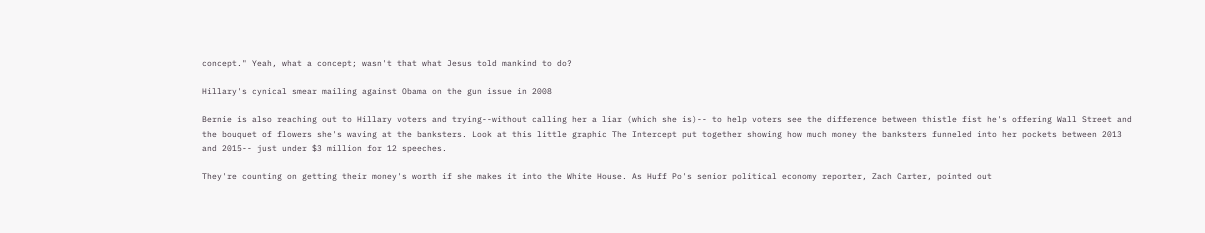concept." Yeah, what a concept; wasn't that what Jesus told mankind to do?

Hillary's cynical smear mailing against Obama on the gun issue in 2008

Bernie is also reaching out to Hillary voters and trying--without calling her a liar (which she is)-- to help voters see the difference between thistle fist he's offering Wall Street and the bouquet of flowers she's waving at the banksters. Look at this little graphic The Intercept put together showing how much money the banksters funneled into her pockets between 2013 and 2015-- just under $3 million for 12 speeches.

They're counting on getting their money's worth if she makes it into the White House. As Huff Po's senior political economy reporter, Zach Carter, pointed out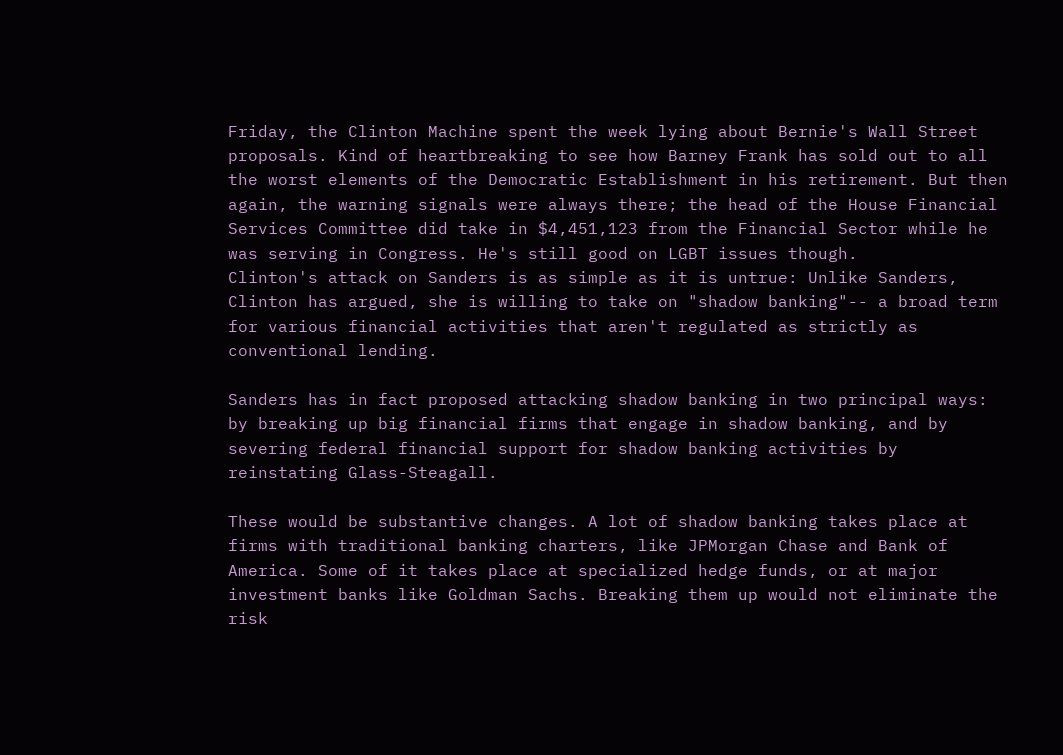Friday, the Clinton Machine spent the week lying about Bernie's Wall Street proposals. Kind of heartbreaking to see how Barney Frank has sold out to all the worst elements of the Democratic Establishment in his retirement. But then again, the warning signals were always there; the head of the House Financial Services Committee did take in $4,451,123 from the Financial Sector while he was serving in Congress. He's still good on LGBT issues though.
Clinton's attack on Sanders is as simple as it is untrue: Unlike Sanders, Clinton has argued, she is willing to take on "shadow banking"-- a broad term for various financial activities that aren't regulated as strictly as conventional lending.

Sanders has in fact proposed attacking shadow banking in two principal ways: by breaking up big financial firms that engage in shadow banking, and by severing federal financial support for shadow banking activities by reinstating Glass-Steagall.

These would be substantive changes. A lot of shadow banking takes place at firms with traditional banking charters, like JPMorgan Chase and Bank of America. Some of it takes place at specialized hedge funds, or at major investment banks like Goldman Sachs. Breaking them up would not eliminate the risk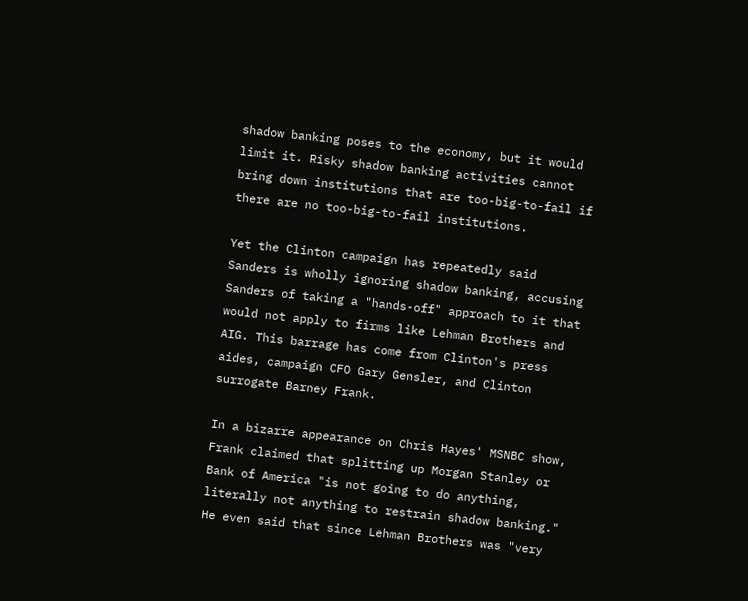shadow banking poses to the economy, but it would limit it. Risky shadow banking activities cannot bring down institutions that are too-big-to-fail if there are no too-big-to-fail institutions.

Yet the Clinton campaign has repeatedly said Sanders is wholly ignoring shadow banking, accusing Sanders of taking a "hands-off" approach to it that would not apply to firms like Lehman Brothers and AIG. This barrage has come from Clinton's press aides, campaign CFO Gary Gensler, and Clinton surrogate Barney Frank.

In a bizarre appearance on Chris Hayes' MSNBC show, Frank claimed that splitting up Morgan Stanley or Bank of America "is not going to do anything, literally not anything to restrain shadow banking." He even said that since Lehman Brothers was "very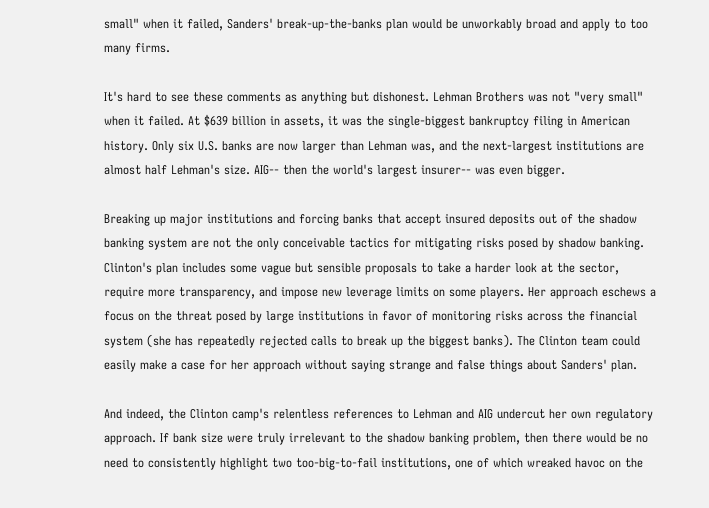small" when it failed, Sanders' break-up-the-banks plan would be unworkably broad and apply to too many firms.

It's hard to see these comments as anything but dishonest. Lehman Brothers was not "very small" when it failed. At $639 billion in assets, it was the single-biggest bankruptcy filing in American history. Only six U.S. banks are now larger than Lehman was, and the next-largest institutions are almost half Lehman's size. AIG-- then the world's largest insurer-- was even bigger.

Breaking up major institutions and forcing banks that accept insured deposits out of the shadow banking system are not the only conceivable tactics for mitigating risks posed by shadow banking. Clinton's plan includes some vague but sensible proposals to take a harder look at the sector, require more transparency, and impose new leverage limits on some players. Her approach eschews a focus on the threat posed by large institutions in favor of monitoring risks across the financial system (she has repeatedly rejected calls to break up the biggest banks). The Clinton team could easily make a case for her approach without saying strange and false things about Sanders' plan.

And indeed, the Clinton camp's relentless references to Lehman and AIG undercut her own regulatory approach. If bank size were truly irrelevant to the shadow banking problem, then there would be no need to consistently highlight two too-big-to-fail institutions, one of which wreaked havoc on the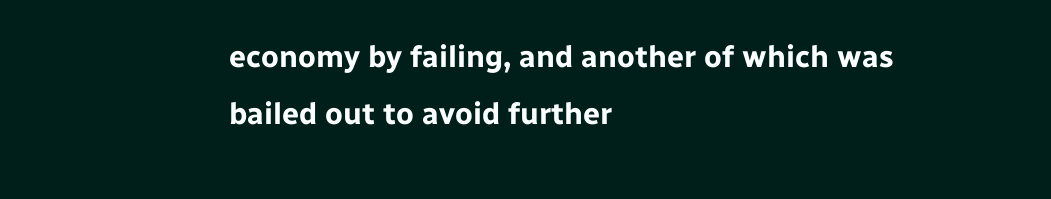economy by failing, and another of which was bailed out to avoid further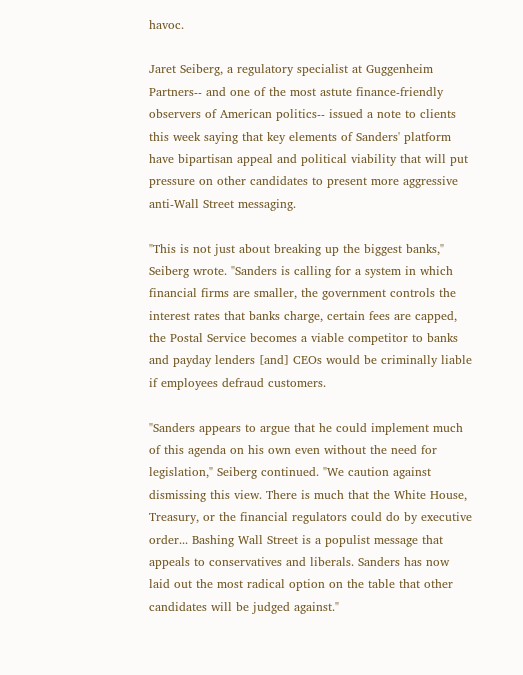havoc.

Jaret Seiberg, a regulatory specialist at Guggenheim Partners-- and one of the most astute finance-friendly observers of American politics-- issued a note to clients this week saying that key elements of Sanders' platform have bipartisan appeal and political viability that will put pressure on other candidates to present more aggressive anti-Wall Street messaging.

"This is not just about breaking up the biggest banks," Seiberg wrote. "Sanders is calling for a system in which financial firms are smaller, the government controls the interest rates that banks charge, certain fees are capped, the Postal Service becomes a viable competitor to banks and payday lenders [and] CEOs would be criminally liable if employees defraud customers.

"Sanders appears to argue that he could implement much of this agenda on his own even without the need for legislation," Seiberg continued. "We caution against dismissing this view. There is much that the White House, Treasury, or the financial regulators could do by executive order... Bashing Wall Street is a populist message that appeals to conservatives and liberals. Sanders has now laid out the most radical option on the table that other candidates will be judged against."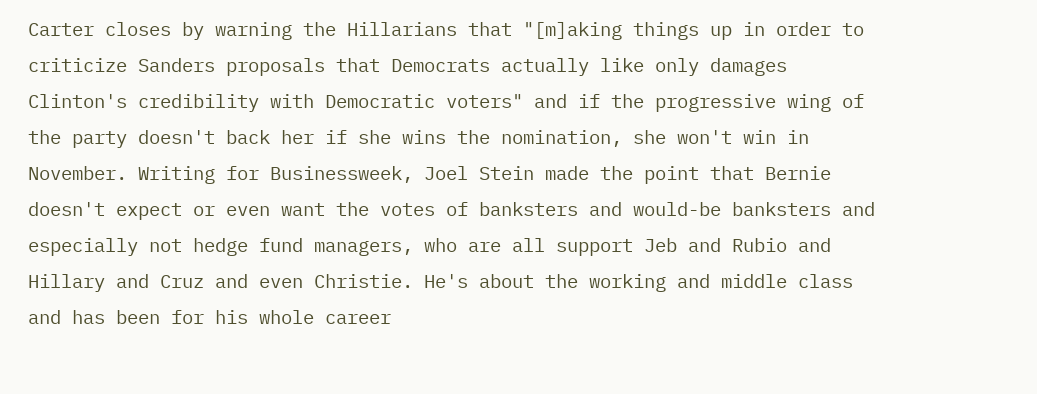Carter closes by warning the Hillarians that "[m]aking things up in order to criticize Sanders proposals that Democrats actually like only damages Clinton's credibility with Democratic voters" and if the progressive wing of the party doesn't back her if she wins the nomination, she won't win in November. Writing for Businessweek, Joel Stein made the point that Bernie doesn't expect or even want the votes of banksters and would-be banksters and especially not hedge fund managers, who are all support Jeb and Rubio and Hillary and Cruz and even Christie. He's about the working and middle class and has been for his whole career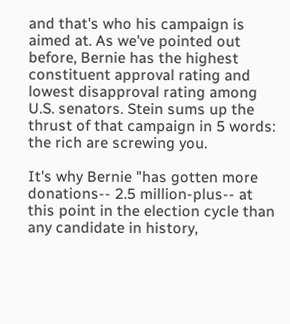and that's who his campaign is aimed at. As we've pointed out before, Bernie has the highest constituent approval rating and lowest disapproval rating among U.S. senators. Stein sums up the thrust of that campaign in 5 words: the rich are screwing you.

It's why Bernie "has gotten more donations-- 2.5 million-plus-- at this point in the election cycle than any candidate in history,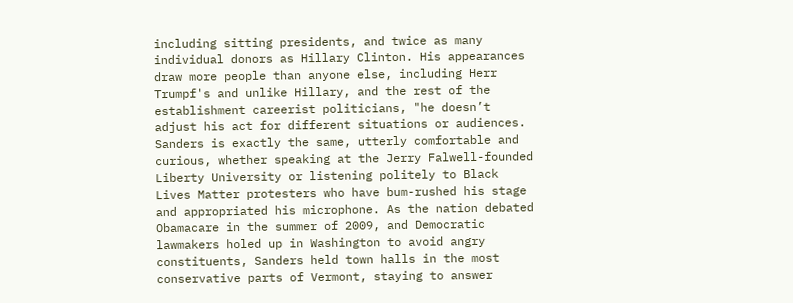including sitting presidents, and twice as many individual donors as Hillary Clinton. His appearances draw more people than anyone else, including Herr Trumpf's and unlike Hillary, and the rest of the establishment careerist politicians, "he doesn’t adjust his act for different situations or audiences. Sanders is exactly the same, utterly comfortable and curious, whether speaking at the Jerry Falwell-founded Liberty University or listening politely to Black Lives Matter protesters who have bum-rushed his stage and appropriated his microphone. As the nation debated Obamacare in the summer of 2009, and Democratic lawmakers holed up in Washington to avoid angry constituents, Sanders held town halls in the most conservative parts of Vermont, staying to answer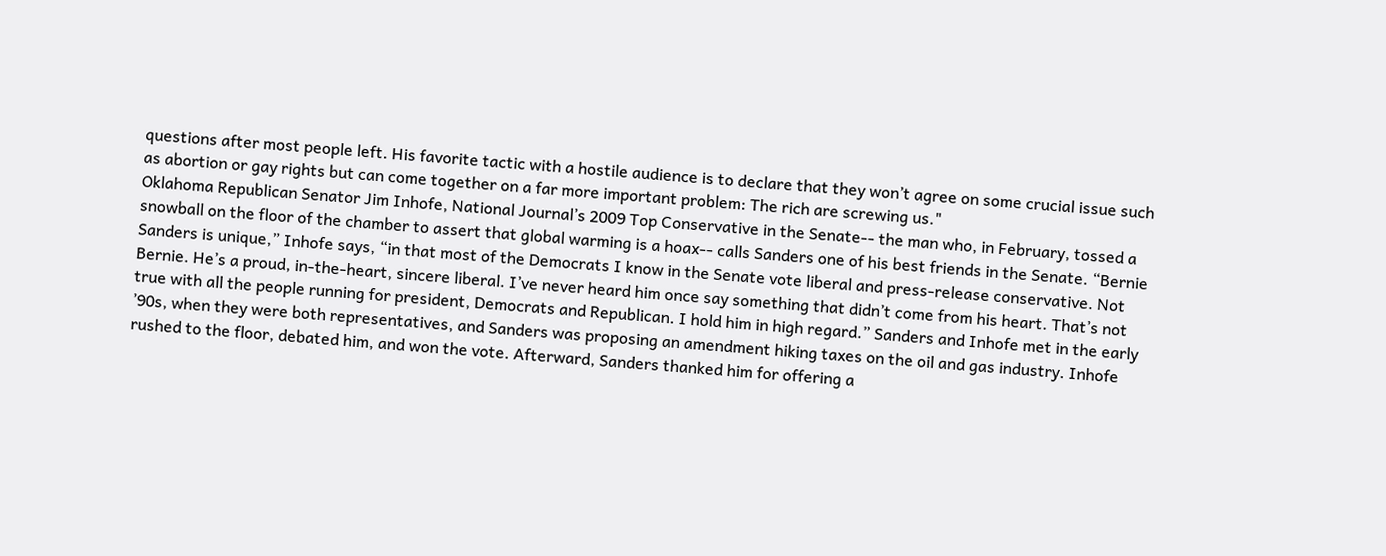questions after most people left. His favorite tactic with a hostile audience is to declare that they won’t agree on some crucial issue such as abortion or gay rights but can come together on a far more important problem: The rich are screwing us."
Oklahoma Republican Senator Jim Inhofe, National Journal’s 2009 Top Conservative in the Senate-- the man who, in February, tossed a snowball on the floor of the chamber to assert that global warming is a hoax-- calls Sanders one of his best friends in the Senate. “Bernie Sanders is unique,” Inhofe says, “in that most of the Democrats I know in the Senate vote liberal and press-release conservative. Not Bernie. He’s a proud, in-the-heart, sincere liberal. I’ve never heard him once say something that didn’t come from his heart. That’s not true with all the people running for president, Democrats and Republican. I hold him in high regard.” Sanders and Inhofe met in the early ’90s, when they were both representatives, and Sanders was proposing an amendment hiking taxes on the oil and gas industry. Inhofe rushed to the floor, debated him, and won the vote. Afterward, Sanders thanked him for offering a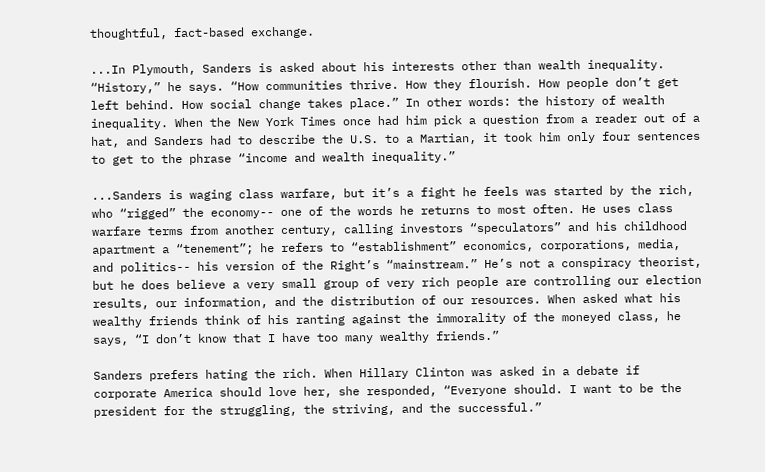thoughtful, fact-based exchange.

...In Plymouth, Sanders is asked about his interests other than wealth inequality. “History,” he says. “How communities thrive. How they flourish. How people don’t get left behind. How social change takes place.” In other words: the history of wealth inequality. When the New York Times once had him pick a question from a reader out of a hat, and Sanders had to describe the U.S. to a Martian, it took him only four sentences to get to the phrase “income and wealth inequality.”

...Sanders is waging class warfare, but it’s a fight he feels was started by the rich, who “rigged” the economy-- one of the words he returns to most often. He uses class warfare terms from another century, calling investors “speculators” and his childhood apartment a “tenement”; he refers to “establishment” economics, corporations, media, and politics-- his version of the Right’s “mainstream.” He’s not a conspiracy theorist, but he does believe a very small group of very rich people are controlling our election results, our information, and the distribution of our resources. When asked what his wealthy friends think of his ranting against the immorality of the moneyed class, he says, “I don’t know that I have too many wealthy friends.”

Sanders prefers hating the rich. When Hillary Clinton was asked in a debate if corporate America should love her, she responded, “Everyone should. I want to be the president for the struggling, the striving, and the successful.”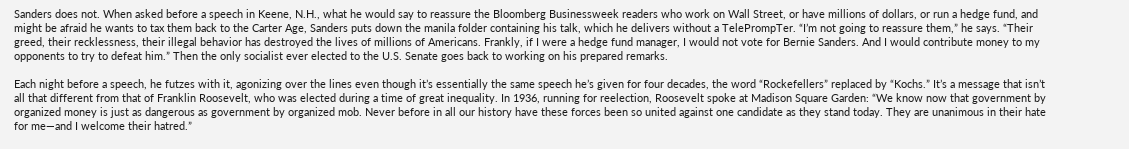Sanders does not. When asked before a speech in Keene, N.H., what he would say to reassure the Bloomberg Businessweek readers who work on Wall Street, or have millions of dollars, or run a hedge fund, and might be afraid he wants to tax them back to the Carter Age, Sanders puts down the manila folder containing his talk, which he delivers without a TelePrompTer. “I’m not going to reassure them,” he says. “Their greed, their recklessness, their illegal behavior has destroyed the lives of millions of Americans. Frankly, if I were a hedge fund manager, I would not vote for Bernie Sanders. And I would contribute money to my opponents to try to defeat him.” Then the only socialist ever elected to the U.S. Senate goes back to working on his prepared remarks.

Each night before a speech, he futzes with it, agonizing over the lines even though it’s essentially the same speech he’s given for four decades, the word “Rockefellers” replaced by “Kochs.” It’s a message that isn’t all that different from that of Franklin Roosevelt, who was elected during a time of great inequality. In 1936, running for reelection, Roosevelt spoke at Madison Square Garden: “We know now that government by organized money is just as dangerous as government by organized mob. Never before in all our history have these forces been so united against one candidate as they stand today. They are unanimous in their hate for me—and I welcome their hatred.”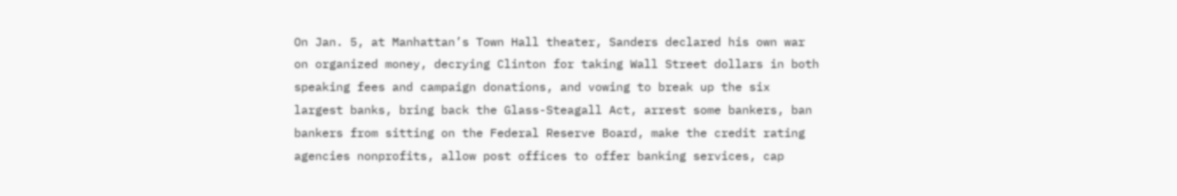On Jan. 5, at Manhattan’s Town Hall theater, Sanders declared his own war on organized money, decrying Clinton for taking Wall Street dollars in both speaking fees and campaign donations, and vowing to break up the six largest banks, bring back the Glass-Steagall Act, arrest some bankers, ban bankers from sitting on the Federal Reserve Board, make the credit rating agencies nonprofits, allow post offices to offer banking services, cap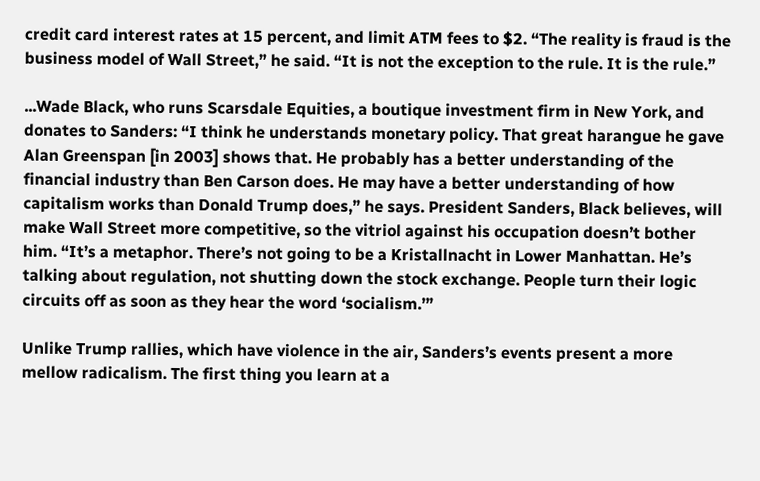credit card interest rates at 15 percent, and limit ATM fees to $2. “The reality is fraud is the business model of Wall Street,” he said. “It is not the exception to the rule. It is the rule.”

...Wade Black, who runs Scarsdale Equities, a boutique investment firm in New York, and donates to Sanders: “I think he understands monetary policy. That great harangue he gave Alan Greenspan [in 2003] shows that. He probably has a better understanding of the financial industry than Ben Carson does. He may have a better understanding of how capitalism works than Donald Trump does,” he says. President Sanders, Black believes, will make Wall Street more competitive, so the vitriol against his occupation doesn’t bother him. “It’s a metaphor. There’s not going to be a Kristallnacht in Lower Manhattan. He’s talking about regulation, not shutting down the stock exchange. People turn their logic circuits off as soon as they hear the word ‘socialism.’”

Unlike Trump rallies, which have violence in the air, Sanders’s events present a more mellow radicalism. The first thing you learn at a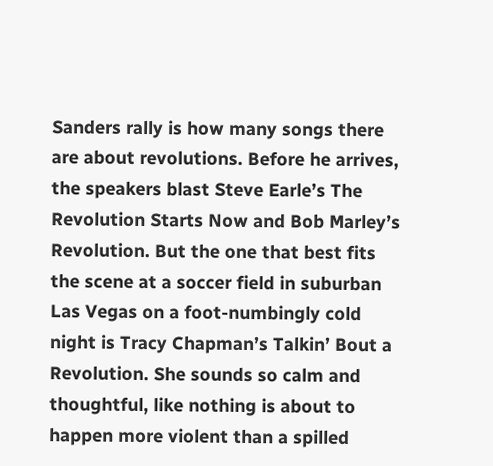Sanders rally is how many songs there are about revolutions. Before he arrives, the speakers blast Steve Earle’s The Revolution Starts Now and Bob Marley’s Revolution. But the one that best fits the scene at a soccer field in suburban Las Vegas on a foot-numbingly cold night is Tracy Chapman’s Talkin’ Bout a Revolution. She sounds so calm and thoughtful, like nothing is about to happen more violent than a spilled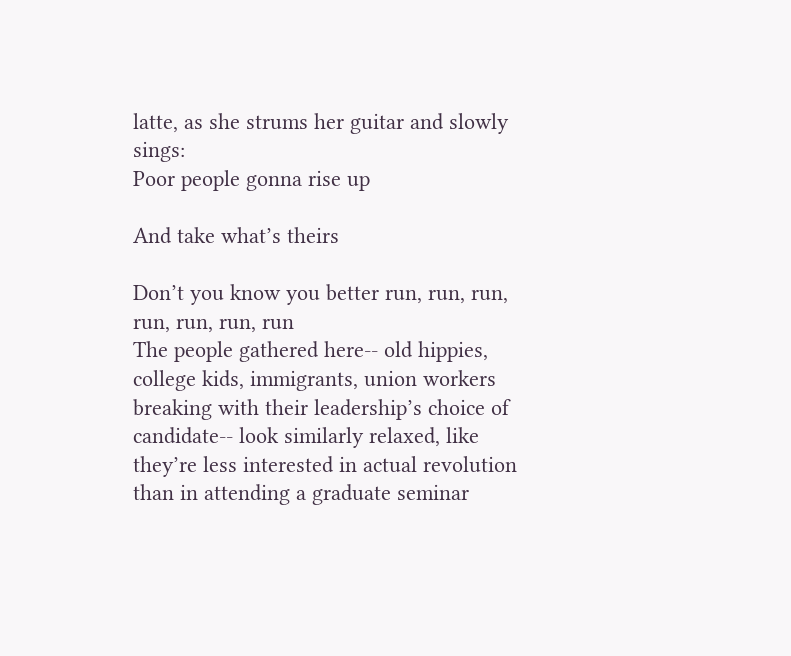latte, as she strums her guitar and slowly sings:
Poor people gonna rise up

And take what’s theirs

Don’t you know you better run, run, run, run, run, run, run
The people gathered here-- old hippies, college kids, immigrants, union workers breaking with their leadership’s choice of candidate-- look similarly relaxed, like they’re less interested in actual revolution than in attending a graduate seminar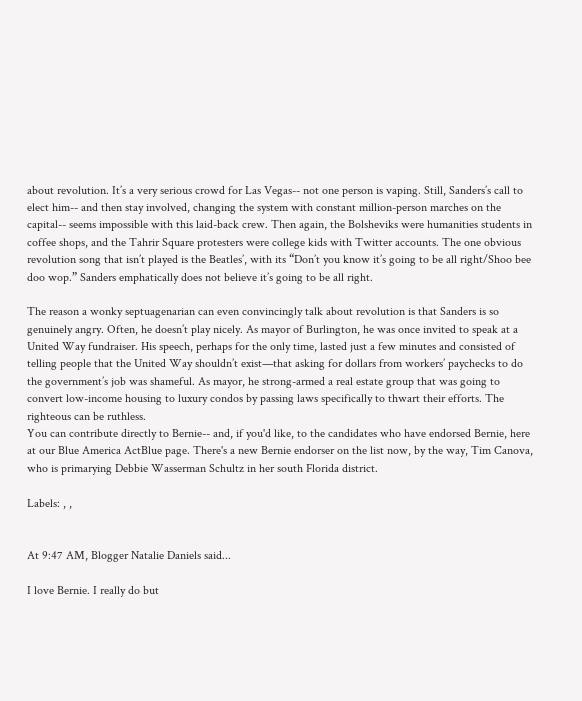about revolution. It’s a very serious crowd for Las Vegas-- not one person is vaping. Still, Sanders’s call to elect him-- and then stay involved, changing the system with constant million-person marches on the capital-- seems impossible with this laid-back crew. Then again, the Bolsheviks were humanities students in coffee shops, and the Tahrir Square protesters were college kids with Twitter accounts. The one obvious revolution song that isn’t played is the Beatles’, with its “Don’t you know it’s going to be all right/Shoo bee doo wop.” Sanders emphatically does not believe it’s going to be all right.

The reason a wonky septuagenarian can even convincingly talk about revolution is that Sanders is so genuinely angry. Often, he doesn’t play nicely. As mayor of Burlington, he was once invited to speak at a United Way fundraiser. His speech, perhaps for the only time, lasted just a few minutes and consisted of telling people that the United Way shouldn’t exist—that asking for dollars from workers’ paychecks to do the government’s job was shameful. As mayor, he strong-armed a real estate group that was going to convert low-income housing to luxury condos by passing laws specifically to thwart their efforts. The righteous can be ruthless.
You can contribute directly to Bernie-- and, if you'd like, to the candidates who have endorsed Bernie, here at our Blue America ActBlue page. There's a new Bernie endorser on the list now, by the way, Tim Canova, who is primarying Debbie Wasserman Schultz in her south Florida district.

Labels: , ,


At 9:47 AM, Blogger Natalie Daniels said...

I love Bernie. I really do but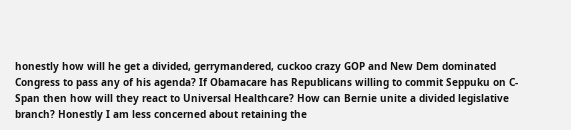honestly how will he get a divided, gerrymandered, cuckoo crazy GOP and New Dem dominated Congress to pass any of his agenda? If Obamacare has Republicans willing to commit Seppuku on C-Span then how will they react to Universal Healthcare? How can Bernie unite a divided legislative branch? Honestly I am less concerned about retaining the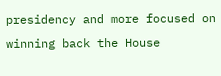presidency and more focused on winning back the House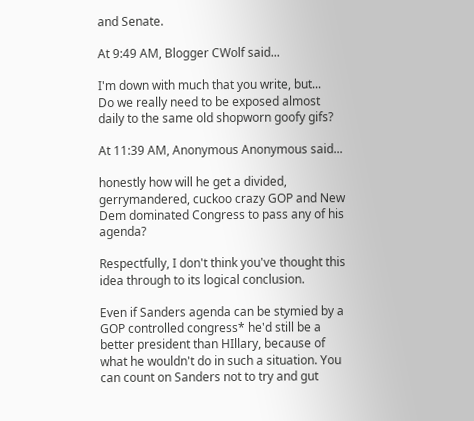and Senate.

At 9:49 AM, Blogger CWolf said...

I'm down with much that you write, but...
Do we really need to be exposed almost daily to the same old shopworn goofy gifs?

At 11:39 AM, Anonymous Anonymous said...

honestly how will he get a divided, gerrymandered, cuckoo crazy GOP and New Dem dominated Congress to pass any of his agenda?

Respectfully, I don't think you've thought this idea through to its logical conclusion.

Even if Sanders agenda can be stymied by a GOP controlled congress* he'd still be a better president than HIllary, because of what he wouldn't do in such a situation. You can count on Sanders not to try and gut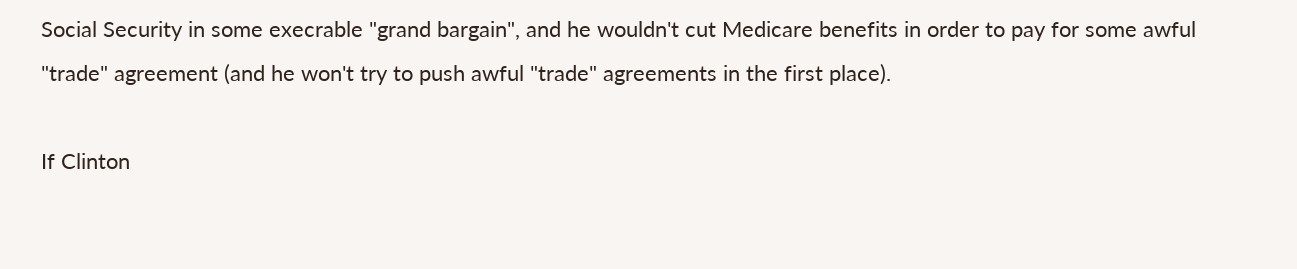Social Security in some execrable "grand bargain", and he wouldn't cut Medicare benefits in order to pay for some awful "trade" agreement (and he won't try to push awful "trade" agreements in the first place).

If Clinton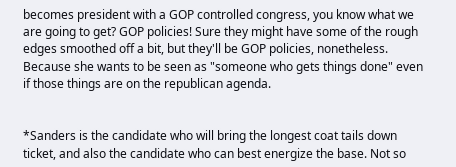becomes president with a GOP controlled congress, you know what we are going to get? GOP policies! Sure they might have some of the rough edges smoothed off a bit, but they'll be GOP policies, nonetheless. Because she wants to be seen as "someone who gets things done" even if those things are on the republican agenda.


*Sanders is the candidate who will bring the longest coat tails down ticket, and also the candidate who can best energize the base. Not so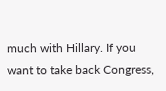much with Hillary. If you want to take back Congress,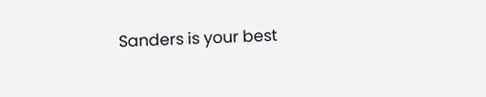Sanders is your best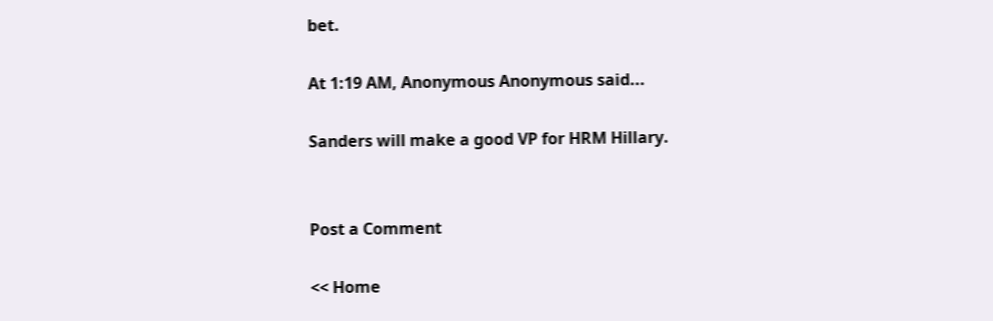bet.

At 1:19 AM, Anonymous Anonymous said...

Sanders will make a good VP for HRM Hillary.


Post a Comment

<< Home